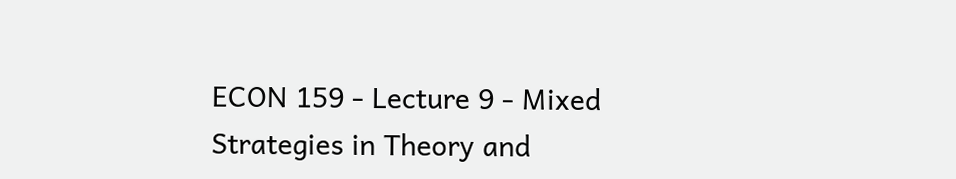ECON 159 - Lecture 9 - Mixed Strategies in Theory and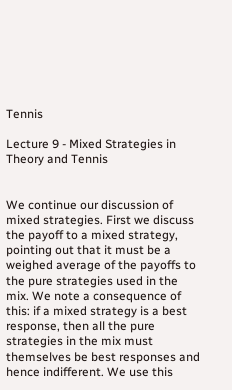Tennis

Lecture 9 - Mixed Strategies in Theory and Tennis


We continue our discussion of mixed strategies. First we discuss the payoff to a mixed strategy, pointing out that it must be a weighed average of the payoffs to the pure strategies used in the mix. We note a consequence of this: if a mixed strategy is a best response, then all the pure strategies in the mix must themselves be best responses and hence indifferent. We use this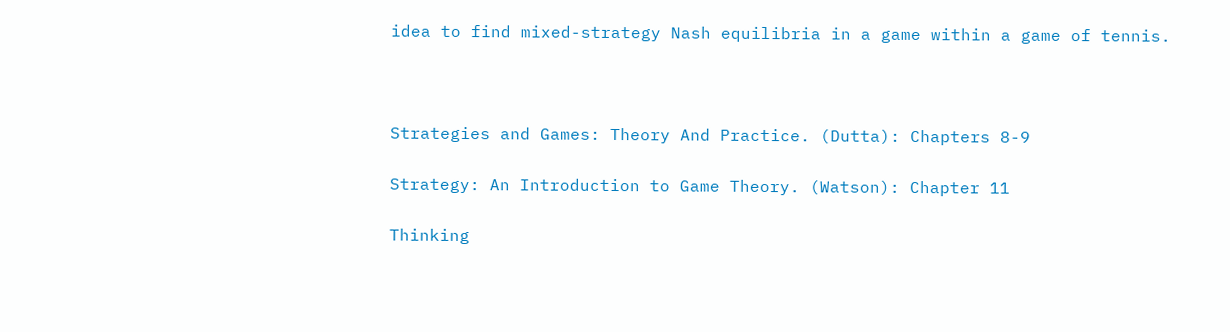idea to find mixed-strategy Nash equilibria in a game within a game of tennis.



Strategies and Games: Theory And Practice. (Dutta): Chapters 8-9

Strategy: An Introduction to Game Theory. (Watson): Chapter 11

Thinking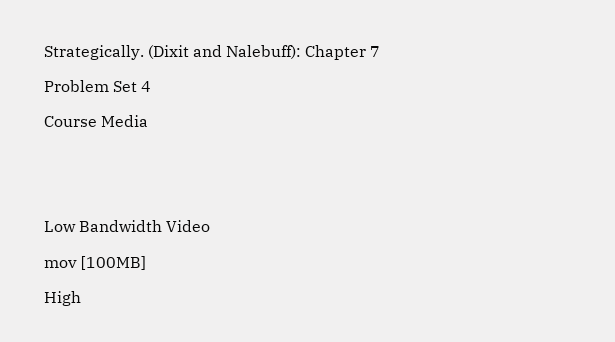Strategically. (Dixit and Nalebuff): Chapter 7

Problem Set 4

Course Media





Low Bandwidth Video

mov [100MB]

High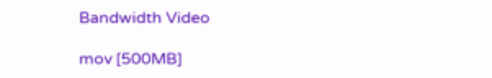Bandwidth Video

mov [500MB]